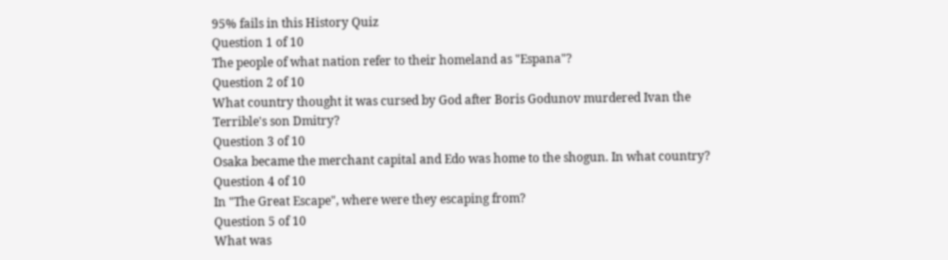95% fails in this History Quiz
Question 1 of 10
The people of what nation refer to their homeland as "Espana"?
Question 2 of 10
What country thought it was cursed by God after Boris Godunov murdered Ivan the Terrible's son Dmitry?
Question 3 of 10
Osaka became the merchant capital and Edo was home to the shogun. In what country?
Question 4 of 10
In "The Great Escape", where were they escaping from?
Question 5 of 10
What was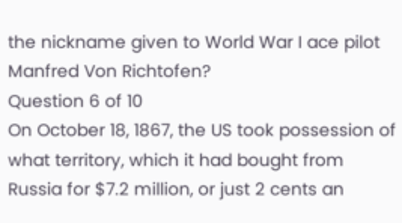the nickname given to World War I ace pilot Manfred Von Richtofen?
Question 6 of 10
On October 18, 1867, the US took possession of what territory, which it had bought from Russia for $7.2 million, or just 2 cents an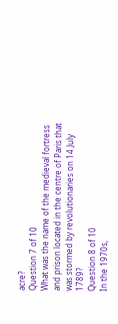acre?
Question 7 of 10
What was the name of the medieval fortress and prison located in the centre of Paris that was stormed by revolutionaries on 14 July 1789?
Question 8 of 10
In the 1970s,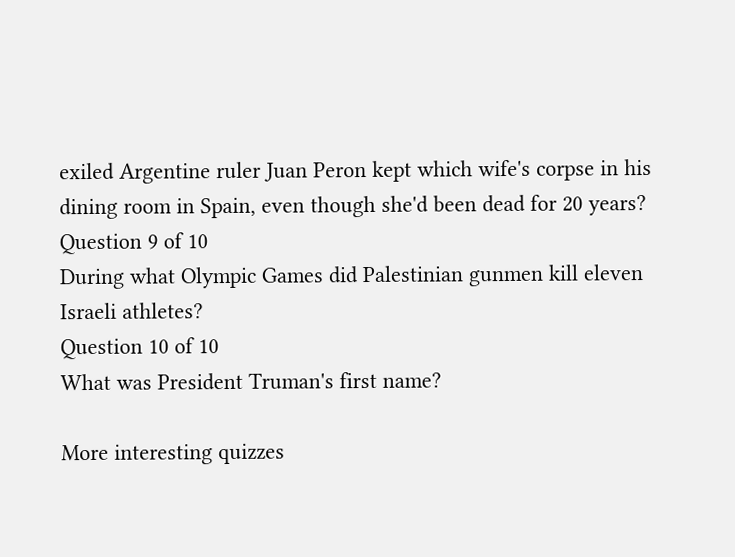exiled Argentine ruler Juan Peron kept which wife's corpse in his dining room in Spain, even though she'd been dead for 20 years?
Question 9 of 10
During what Olympic Games did Palestinian gunmen kill eleven Israeli athletes?
Question 10 of 10
What was President Truman's first name?

More interesting quizzes